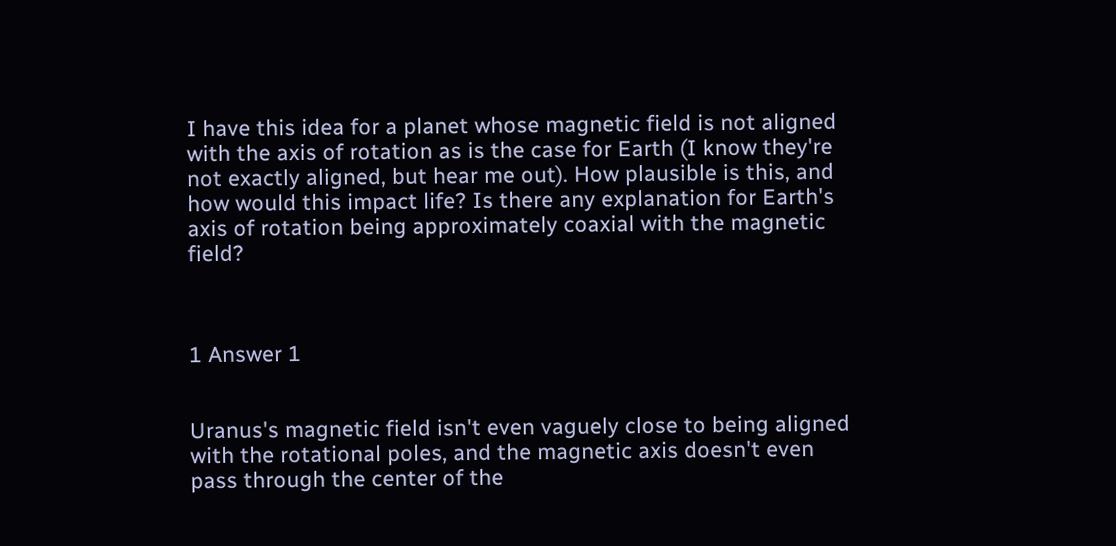I have this idea for a planet whose magnetic field is not aligned with the axis of rotation as is the case for Earth (I know they're not exactly aligned, but hear me out). How plausible is this, and how would this impact life? Is there any explanation for Earth's axis of rotation being approximately coaxial with the magnetic field?



1 Answer 1


Uranus's magnetic field isn't even vaguely close to being aligned with the rotational poles, and the magnetic axis doesn't even pass through the center of the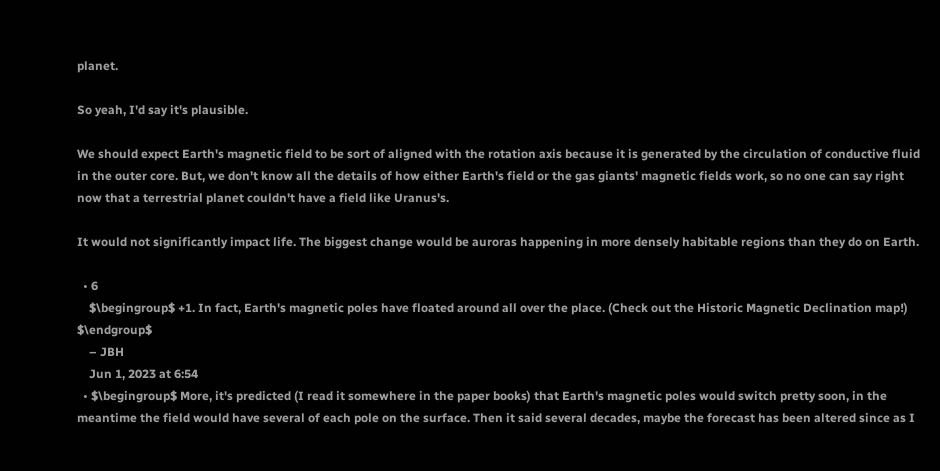planet.

So yeah, I'd say it's plausible.

We should expect Earth's magnetic field to be sort of aligned with the rotation axis because it is generated by the circulation of conductive fluid in the outer core. But, we don't know all the details of how either Earth's field or the gas giants' magnetic fields work, so no one can say right now that a terrestrial planet couldn't have a field like Uranus's.

It would not significantly impact life. The biggest change would be auroras happening in more densely habitable regions than they do on Earth.

  • 6
    $\begingroup$ +1. In fact, Earth's magnetic poles have floated around all over the place. (Check out the Historic Magnetic Declination map!) $\endgroup$
    – JBH
    Jun 1, 2023 at 6:54
  • $\begingroup$ More, it's predicted (I read it somewhere in the paper books) that Earth's magnetic poles would switch pretty soon, in the meantime the field would have several of each pole on the surface. Then it said several decades, maybe the forecast has been altered since as I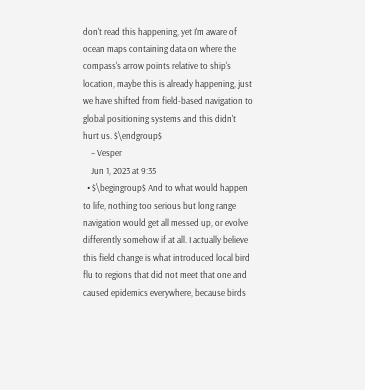don't read this happening, yet I'm aware of ocean maps containing data on where the compass's arrow points relative to ship's location, maybe this is already happening, just we have shifted from field-based navigation to global positioning systems and this didn't hurt us. $\endgroup$
    – Vesper
    Jun 1, 2023 at 9:35
  • $\begingroup$ And to what would happen to life, nothing too serious but long range navigation would get all messed up, or evolve differently somehow if at all. I actually believe this field change is what introduced local bird flu to regions that did not meet that one and caused epidemics everywhere, because birds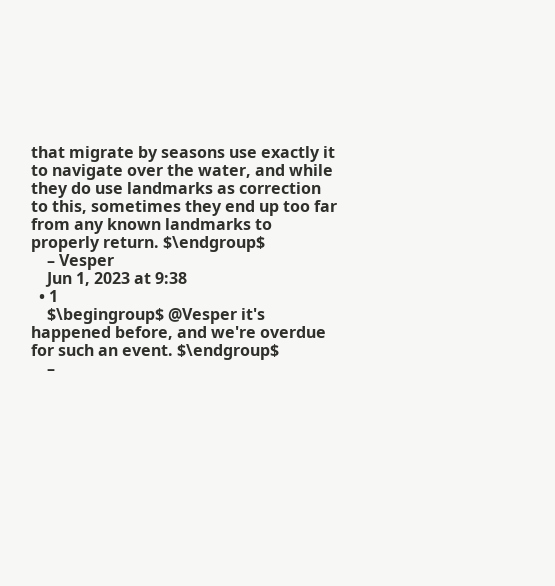that migrate by seasons use exactly it to navigate over the water, and while they do use landmarks as correction to this, sometimes they end up too far from any known landmarks to properly return. $\endgroup$
    – Vesper
    Jun 1, 2023 at 9:38
  • 1
    $\begingroup$ @Vesper it's happened before, and we're overdue for such an event. $\endgroup$
    –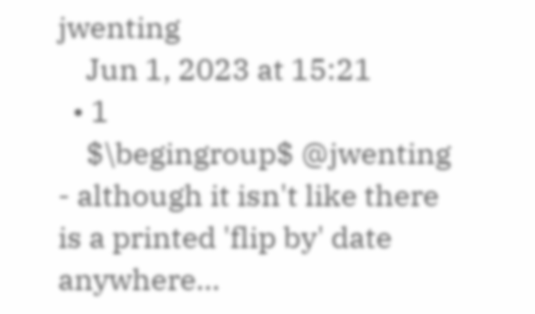jwenting
    Jun 1, 2023 at 15:21
  • 1
    $\begingroup$ @jwenting - although it isn't like there is a printed 'flip by' date anywhere...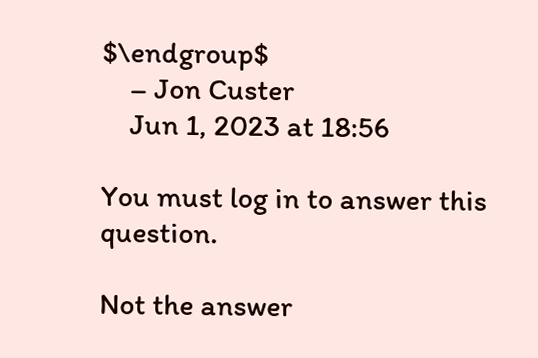$\endgroup$
    – Jon Custer
    Jun 1, 2023 at 18:56

You must log in to answer this question.

Not the answer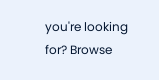you're looking for? Browse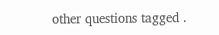other questions tagged .